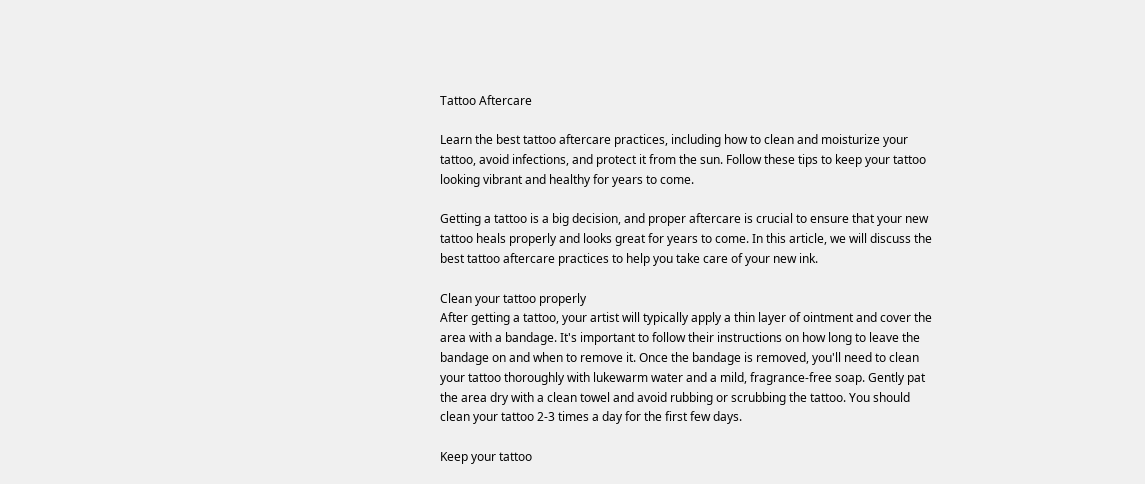Tattoo Aftercare

Learn the best tattoo aftercare practices, including how to clean and moisturize your tattoo, avoid infections, and protect it from the sun. Follow these tips to keep your tattoo looking vibrant and healthy for years to come.

Getting a tattoo is a big decision, and proper aftercare is crucial to ensure that your new tattoo heals properly and looks great for years to come. In this article, we will discuss the best tattoo aftercare practices to help you take care of your new ink.

Clean your tattoo properly
After getting a tattoo, your artist will typically apply a thin layer of ointment and cover the area with a bandage. It's important to follow their instructions on how long to leave the bandage on and when to remove it. Once the bandage is removed, you'll need to clean your tattoo thoroughly with lukewarm water and a mild, fragrance-free soap. Gently pat the area dry with a clean towel and avoid rubbing or scrubbing the tattoo. You should clean your tattoo 2-3 times a day for the first few days.

Keep your tattoo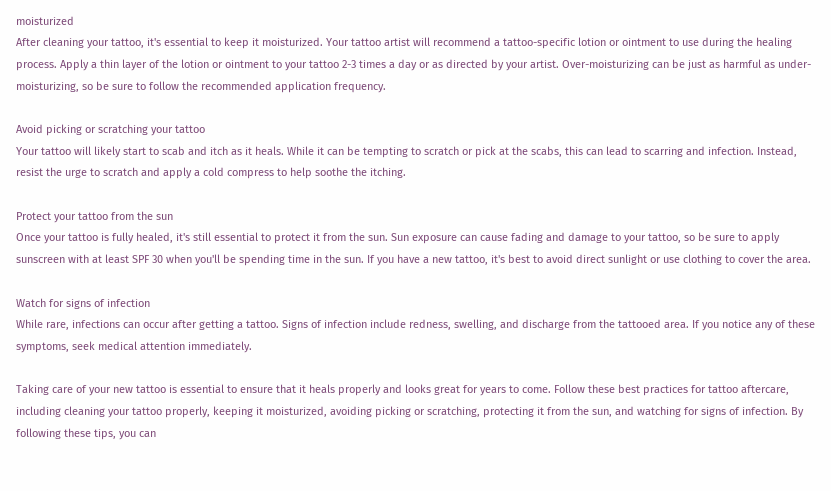moisturized
After cleaning your tattoo, it's essential to keep it moisturized. Your tattoo artist will recommend a tattoo-specific lotion or ointment to use during the healing process. Apply a thin layer of the lotion or ointment to your tattoo 2-3 times a day or as directed by your artist. Over-moisturizing can be just as harmful as under-moisturizing, so be sure to follow the recommended application frequency.

Avoid picking or scratching your tattoo
Your tattoo will likely start to scab and itch as it heals. While it can be tempting to scratch or pick at the scabs, this can lead to scarring and infection. Instead, resist the urge to scratch and apply a cold compress to help soothe the itching.

Protect your tattoo from the sun
Once your tattoo is fully healed, it's still essential to protect it from the sun. Sun exposure can cause fading and damage to your tattoo, so be sure to apply sunscreen with at least SPF 30 when you'll be spending time in the sun. If you have a new tattoo, it's best to avoid direct sunlight or use clothing to cover the area.

Watch for signs of infection
While rare, infections can occur after getting a tattoo. Signs of infection include redness, swelling, and discharge from the tattooed area. If you notice any of these symptoms, seek medical attention immediately.

Taking care of your new tattoo is essential to ensure that it heals properly and looks great for years to come. Follow these best practices for tattoo aftercare, including cleaning your tattoo properly, keeping it moisturized, avoiding picking or scratching, protecting it from the sun, and watching for signs of infection. By following these tips, you can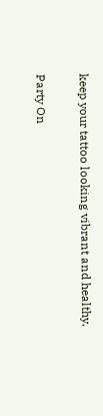keep your tattoo looking vibrant and healthy.

Party On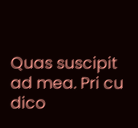Quas suscipit ad mea. Pri cu dico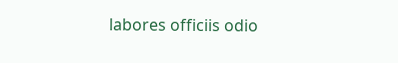labores officiis odio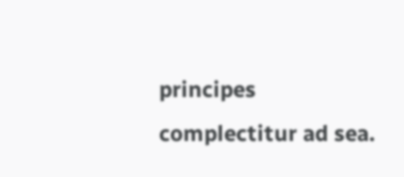principes complectitur ad sea.